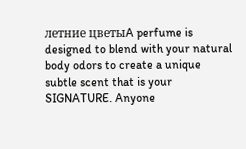летние цветыA perfume is designed to blend with your natural body odors to create a unique subtle scent that is your SIGNATURE. Anyone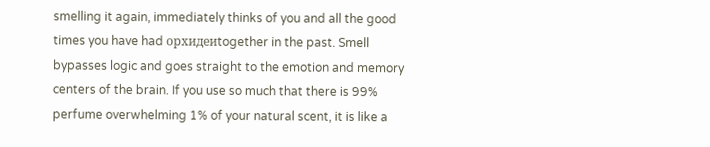smelling it again, immediately thinks of you and all the good times you have had орхидеиtogether in the past. Smell bypasses logic and goes straight to the emotion and memory centers of the brain. If you use so much that there is 99% perfume overwhelming 1% of your natural scent, it is like a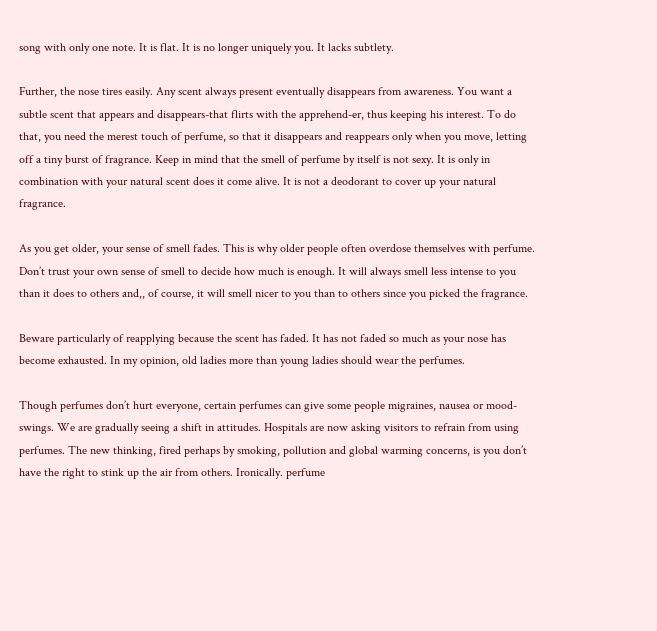song with only one note. It is flat. It is no longer uniquely you. It lacks subtlety.

Further, the nose tires easily. Any scent always present eventually disappears from awareness. You want a subtle scent that appears and disappears-that flirts with the apprehend-er, thus keeping his interest. To do that, you need the merest touch of perfume, so that it disappears and reappears only when you move, letting off a tiny burst of fragrance. Keep in mind that the smell of perfume by itself is not sexy. It is only in combination with your natural scent does it come alive. It is not a deodorant to cover up your natural fragrance.

As you get older, your sense of smell fades. This is why older people often overdose themselves with perfume. Don’t trust your own sense of smell to decide how much is enough. It will always smell less intense to you than it does to others and,, of course, it will smell nicer to you than to others since you picked the fragrance.

Beware particularly of reapplying because the scent has faded. It has not faded so much as your nose has become exhausted. In my opinion, old ladies more than young ladies should wear the perfumes.

Though perfumes don’t hurt everyone, certain perfumes can give some people migraines, nausea or mood-swings. We are gradually seeing a shift in attitudes. Hospitals are now asking visitors to refrain from using perfumes. The new thinking, fired perhaps by smoking, pollution and global warming concerns, is you don’t have the right to stink up the air from others. Ironically. perfume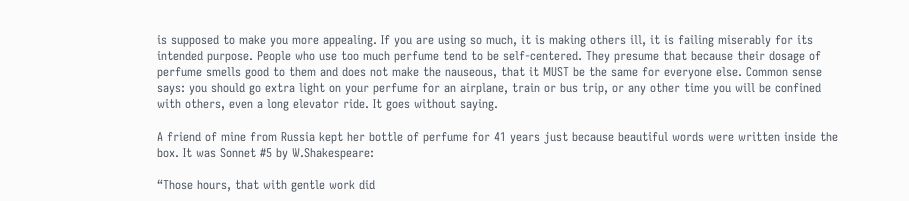is supposed to make you more appealing. If you are using so much, it is making others ill, it is failing miserably for its intended purpose. People who use too much perfume tend to be self-centered. They presume that because their dosage of perfume smells good to them and does not make the nauseous, that it MUST be the same for everyone else. Common sense says: you should go extra light on your perfume for an airplane, train or bus trip, or any other time you will be confined with others, even a long elevator ride. It goes without saying.

A friend of mine from Russia kept her bottle of perfume for 41 years just because beautiful words were written inside the box. It was Sonnet #5 by W.Shakespeare:

“Those hours, that with gentle work did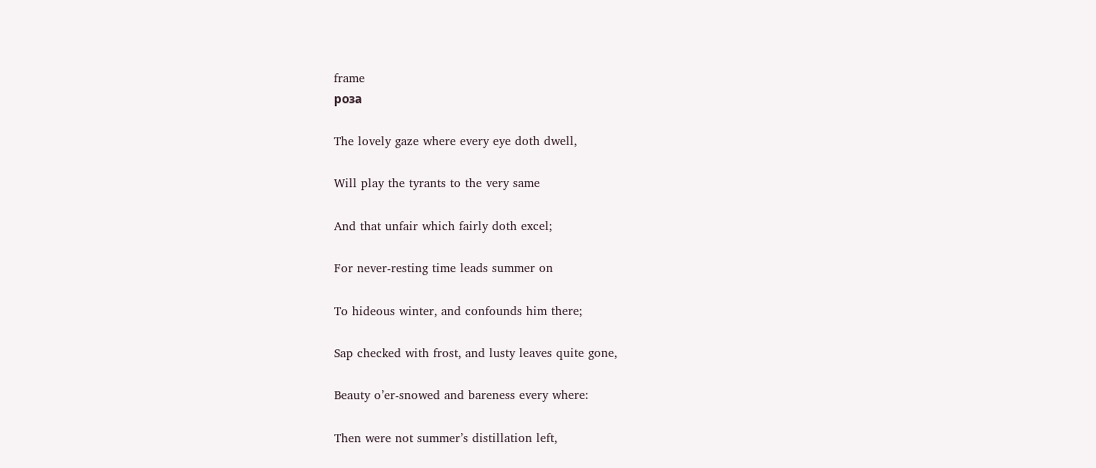frame                                                                                                                                                                                                                                                                                                                                          роза

The lovely gaze where every eye doth dwell,

Will play the tyrants to the very same

And that unfair which fairly doth excel;

For never-resting time leads summer on

To hideous winter, and confounds him there;

Sap checked with frost, and lusty leaves quite gone,

Beauty o’er-snowed and bareness every where:

Then were not summer’s distillation left,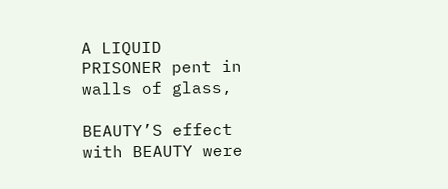A LIQUID  PRISONER pent in walls of glass,

BEAUTY’S effect with BEAUTY were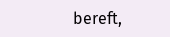bereft,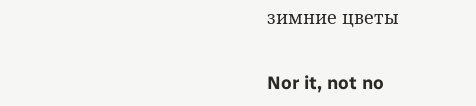зимние цветы

Nor it, not no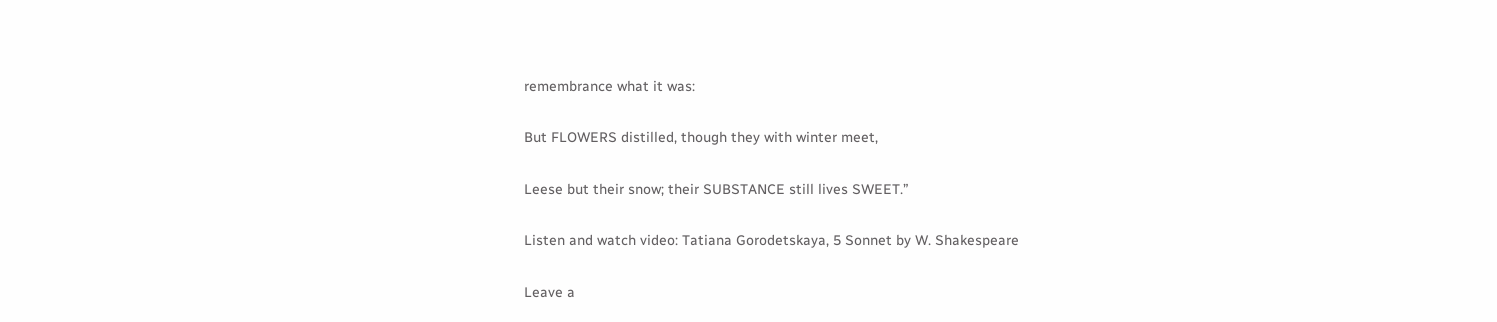remembrance what it was:

But FLOWERS distilled, though they with winter meet,

Leese but their snow; their SUBSTANCE still lives SWEET.”

Listen and watch video: Tatiana Gorodetskaya, 5 Sonnet by W. Shakespeare

Leave a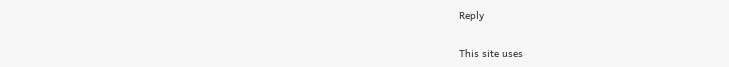Reply

This site uses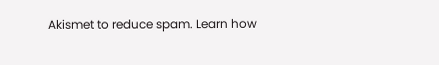Akismet to reduce spam. Learn how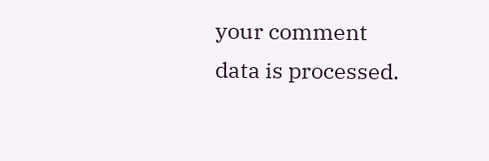your comment data is processed.